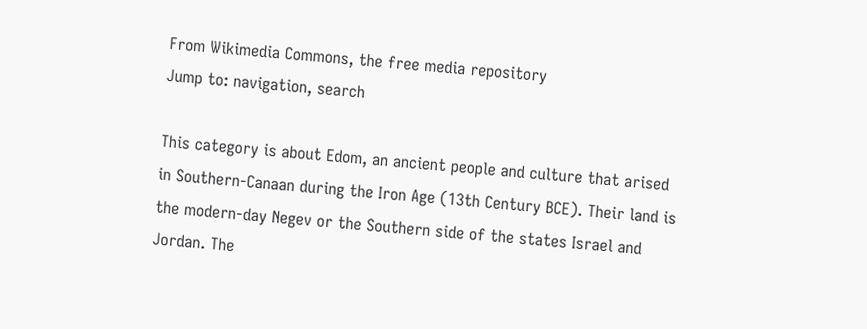From Wikimedia Commons, the free media repository
Jump to: navigation, search

This category is about Edom, an ancient people and culture that arised in Southern-Canaan during the Iron Age (13th Century BCE). Their land is the modern-day Negev or the Southern side of the states Israel and Jordan. The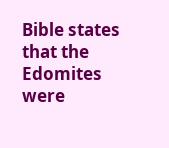Bible states that the Edomites were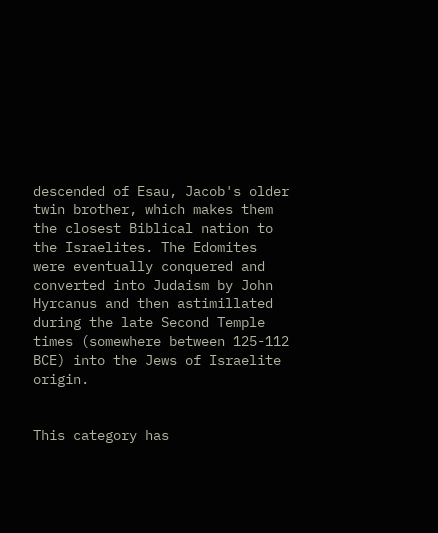descended of Esau, Jacob's older twin brother, which makes them the closest Biblical nation to the Israelites. The Edomites were eventually conquered and converted into Judaism by John Hyrcanus and then astimillated during the late Second Temple times (somewhere between 125-112 BCE) into the Jews of Israelite origin.


This category has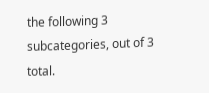the following 3 subcategories, out of 3 total.